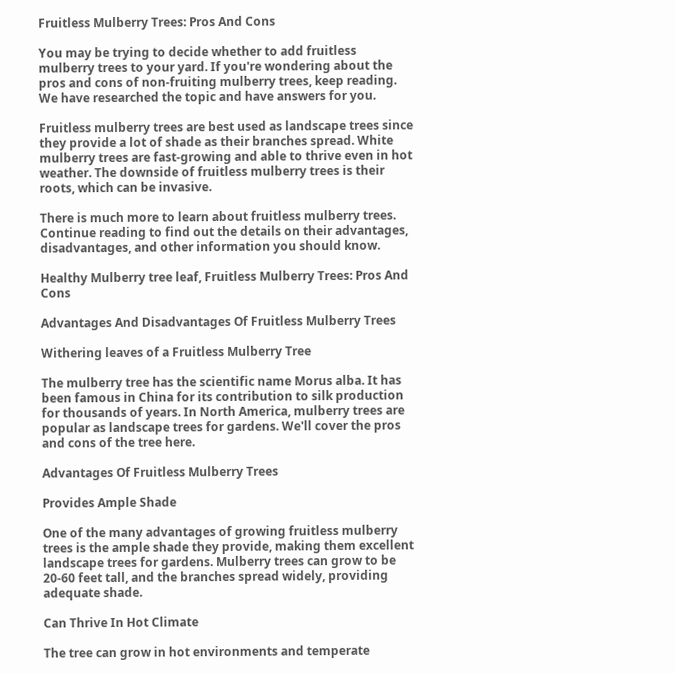Fruitless Mulberry Trees: Pros And Cons

You may be trying to decide whether to add fruitless mulberry trees to your yard. If you're wondering about the pros and cons of non-fruiting mulberry trees, keep reading. We have researched the topic and have answers for you.

Fruitless mulberry trees are best used as landscape trees since they provide a lot of shade as their branches spread. White mulberry trees are fast-growing and able to thrive even in hot weather. The downside of fruitless mulberry trees is their roots, which can be invasive.

There is much more to learn about fruitless mulberry trees. Continue reading to find out the details on their advantages, disadvantages, and other information you should know.

Healthy Mulberry tree leaf, Fruitless Mulberry Trees: Pros And Cons

Advantages And Disadvantages Of Fruitless Mulberry Trees

Withering leaves of a Fruitless Mulberry Tree

The mulberry tree has the scientific name Morus alba. It has been famous in China for its contribution to silk production for thousands of years. In North America, mulberry trees are popular as landscape trees for gardens. We'll cover the pros and cons of the tree here.

Advantages Of Fruitless Mulberry Trees

Provides Ample Shade

One of the many advantages of growing fruitless mulberry trees is the ample shade they provide, making them excellent landscape trees for gardens. Mulberry trees can grow to be 20-60 feet tall, and the branches spread widely, providing adequate shade.

Can Thrive In Hot Climate

The tree can grow in hot environments and temperate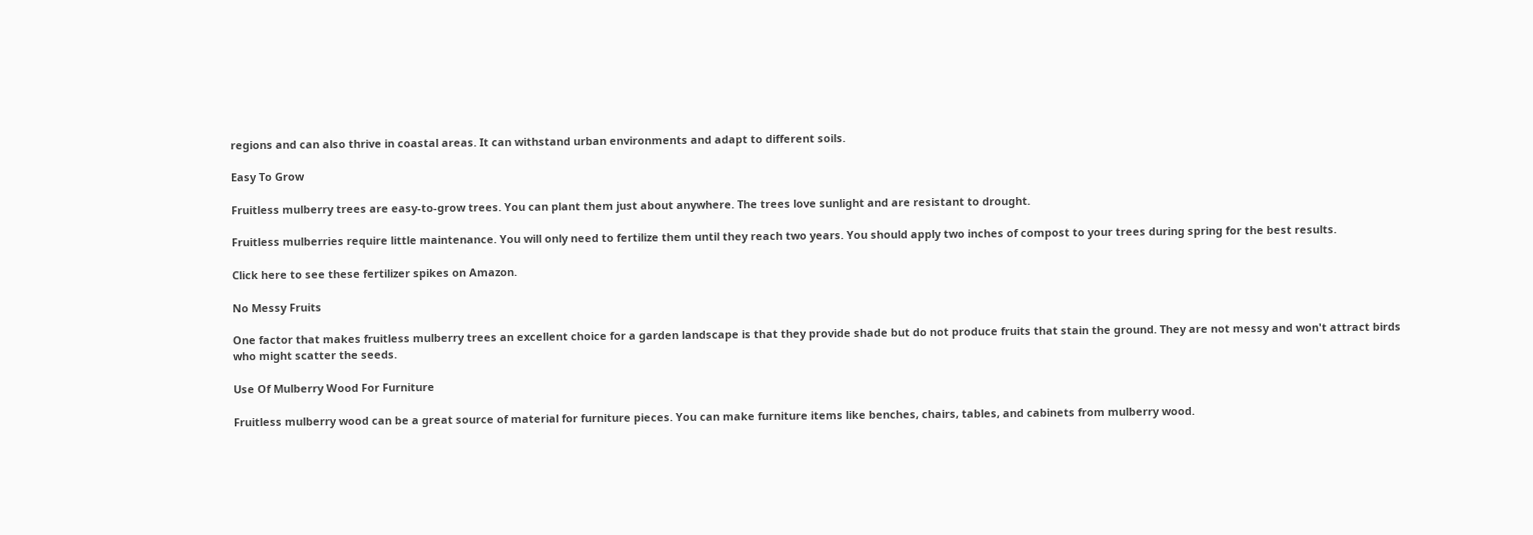regions and can also thrive in coastal areas. It can withstand urban environments and adapt to different soils.

Easy To Grow

Fruitless mulberry trees are easy-to-grow trees. You can plant them just about anywhere. The trees love sunlight and are resistant to drought.

Fruitless mulberries require little maintenance. You will only need to fertilize them until they reach two years. You should apply two inches of compost to your trees during spring for the best results.

Click here to see these fertilizer spikes on Amazon.

No Messy Fruits

One factor that makes fruitless mulberry trees an excellent choice for a garden landscape is that they provide shade but do not produce fruits that stain the ground. They are not messy and won't attract birds who might scatter the seeds.

Use Of Mulberry Wood For Furniture

Fruitless mulberry wood can be a great source of material for furniture pieces. You can make furniture items like benches, chairs, tables, and cabinets from mulberry wood.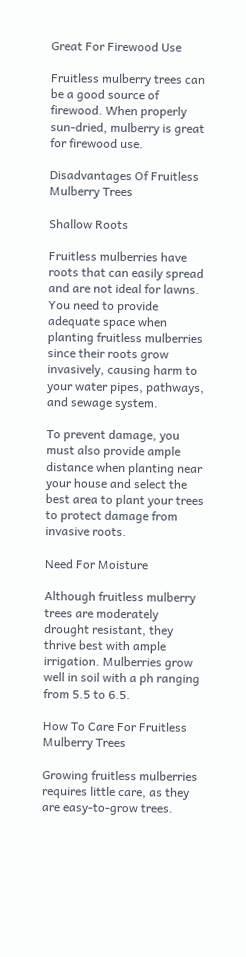Great For Firewood Use

Fruitless mulberry trees can be a good source of firewood. When properly sun-dried, mulberry is great for firewood use.

Disadvantages Of Fruitless Mulberry Trees

Shallow Roots

Fruitless mulberries have roots that can easily spread and are not ideal for lawns. You need to provide adequate space when planting fruitless mulberries since their roots grow invasively, causing harm to your water pipes, pathways, and sewage system.

To prevent damage, you must also provide ample distance when planting near your house and select the best area to plant your trees to protect damage from invasive roots.

Need For Moisture

Although fruitless mulberry trees are moderately drought resistant, they thrive best with ample irrigation. Mulberries grow well in soil with a ph ranging from 5.5 to 6.5.

How To Care For Fruitless Mulberry Trees

Growing fruitless mulberries requires little care, as they are easy-to-grow trees.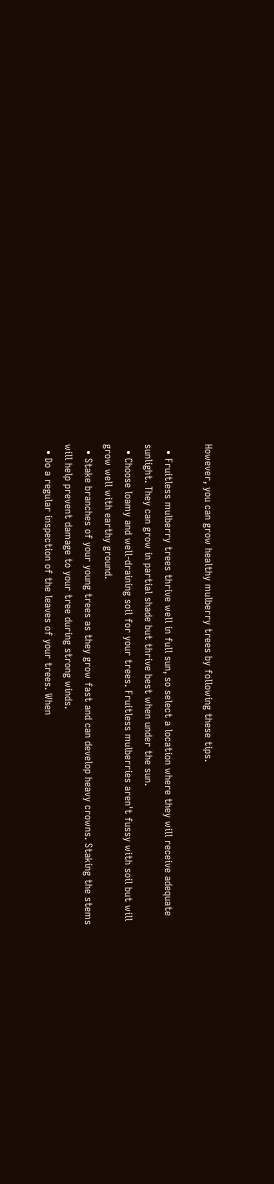However, you can grow healthy mulberry trees by following these tips.

  • Fruitless mulberry trees thrive well in full sun, so select a location where they will receive adequate sunlight. They can grow in partial shade but thrive best when under the sun.
  • Choose loamy and well-draining soil for your trees. Fruitless mulberries aren't fussy with soil but will grow well with earthy ground.
  • Stake branches of your young trees as they grow fast and can develop heavy crowns. Staking the stems will help prevent damage to your tree during strong winds.
  • Do a regular inspection of the leaves of your trees. When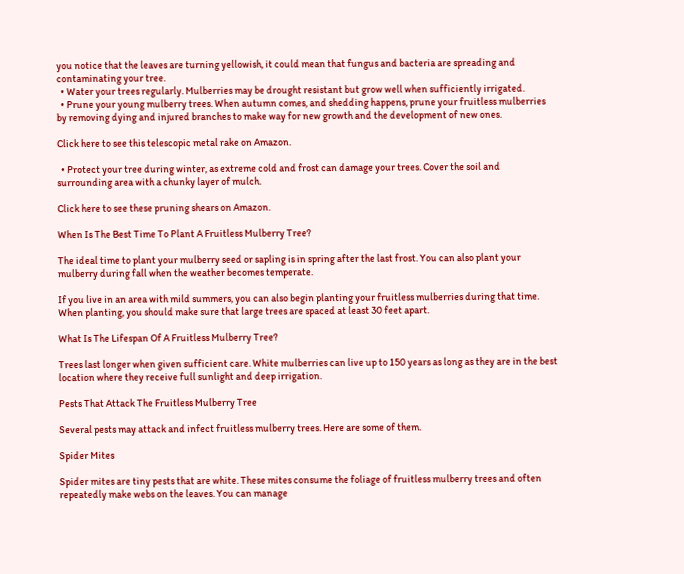you notice that the leaves are turning yellowish, it could mean that fungus and bacteria are spreading and contaminating your tree.
  • Water your trees regularly. Mulberries may be drought resistant but grow well when sufficiently irrigated.
  • Prune your young mulberry trees. When autumn comes, and shedding happens, prune your fruitless mulberries by removing dying and injured branches to make way for new growth and the development of new ones.

Click here to see this telescopic metal rake on Amazon.

  • Protect your tree during winter, as extreme cold and frost can damage your trees. Cover the soil and surrounding area with a chunky layer of mulch.

Click here to see these pruning shears on Amazon.

When Is The Best Time To Plant A Fruitless Mulberry Tree?

The ideal time to plant your mulberry seed or sapling is in spring after the last frost. You can also plant your mulberry during fall when the weather becomes temperate.

If you live in an area with mild summers, you can also begin planting your fruitless mulberries during that time. When planting, you should make sure that large trees are spaced at least 30 feet apart.

What Is The Lifespan Of A Fruitless Mulberry Tree?

Trees last longer when given sufficient care. White mulberries can live up to 150 years as long as they are in the best location where they receive full sunlight and deep irrigation.

Pests That Attack The Fruitless Mulberry Tree

Several pests may attack and infect fruitless mulberry trees. Here are some of them.

Spider Mites

Spider mites are tiny pests that are white. These mites consume the foliage of fruitless mulberry trees and often repeatedly make webs on the leaves. You can manage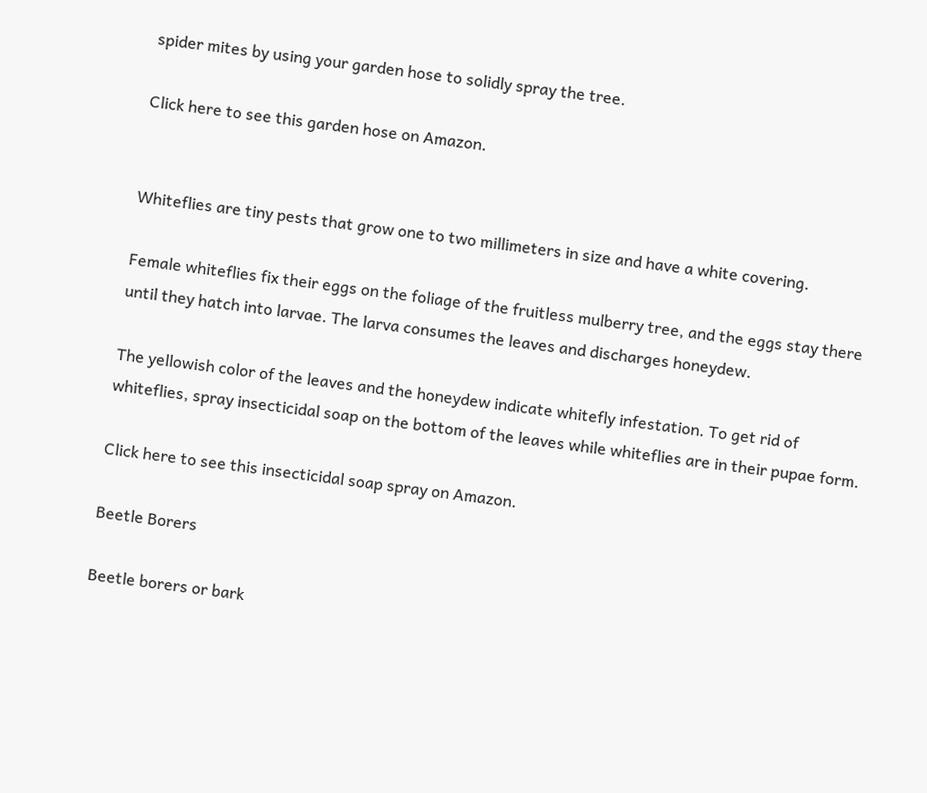spider mites by using your garden hose to solidly spray the tree.

Click here to see this garden hose on Amazon.


Whiteflies are tiny pests that grow one to two millimeters in size and have a white covering.

Female whiteflies fix their eggs on the foliage of the fruitless mulberry tree, and the eggs stay there until they hatch into larvae. The larva consumes the leaves and discharges honeydew.

The yellowish color of the leaves and the honeydew indicate whitefly infestation. To get rid of whiteflies, spray insecticidal soap on the bottom of the leaves while whiteflies are in their pupae form.

Click here to see this insecticidal soap spray on Amazon.

Beetle Borers

Beetle borers or bark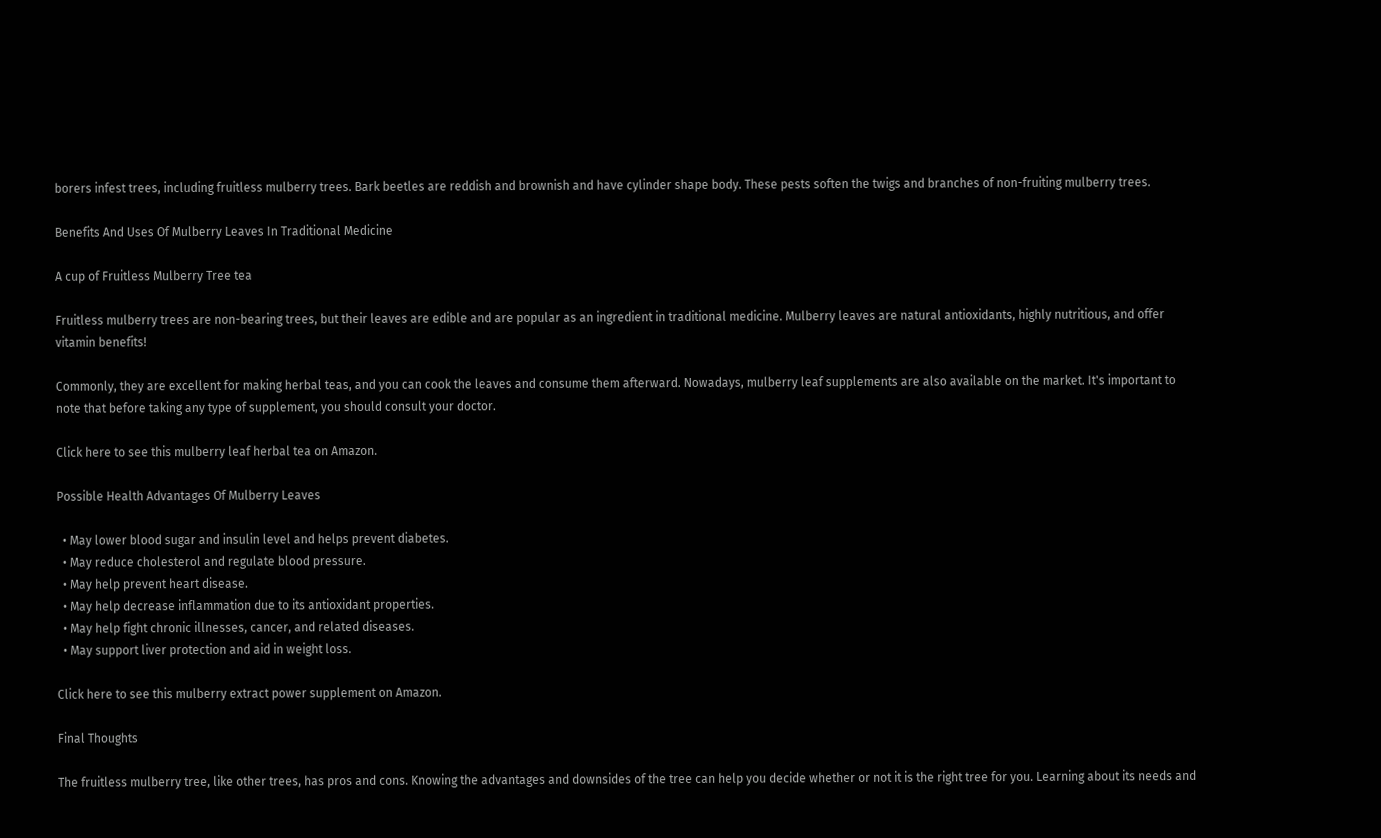borers infest trees, including fruitless mulberry trees. Bark beetles are reddish and brownish and have cylinder shape body. These pests soften the twigs and branches of non-fruiting mulberry trees.

Benefits And Uses Of Mulberry Leaves In Traditional Medicine

A cup of Fruitless Mulberry Tree tea

Fruitless mulberry trees are non-bearing trees, but their leaves are edible and are popular as an ingredient in traditional medicine. Mulberry leaves are natural antioxidants, highly nutritious, and offer vitamin benefits!

Commonly, they are excellent for making herbal teas, and you can cook the leaves and consume them afterward. Nowadays, mulberry leaf supplements are also available on the market. It's important to note that before taking any type of supplement, you should consult your doctor.

Click here to see this mulberry leaf herbal tea on Amazon.

Possible Health Advantages Of Mulberry Leaves

  • May lower blood sugar and insulin level and helps prevent diabetes.
  • May reduce cholesterol and regulate blood pressure.
  • May help prevent heart disease.
  • May help decrease inflammation due to its antioxidant properties.
  • May help fight chronic illnesses, cancer, and related diseases.
  • May support liver protection and aid in weight loss.

Click here to see this mulberry extract power supplement on Amazon.

Final Thoughts

The fruitless mulberry tree, like other trees, has pros and cons. Knowing the advantages and downsides of the tree can help you decide whether or not it is the right tree for you. Learning about its needs and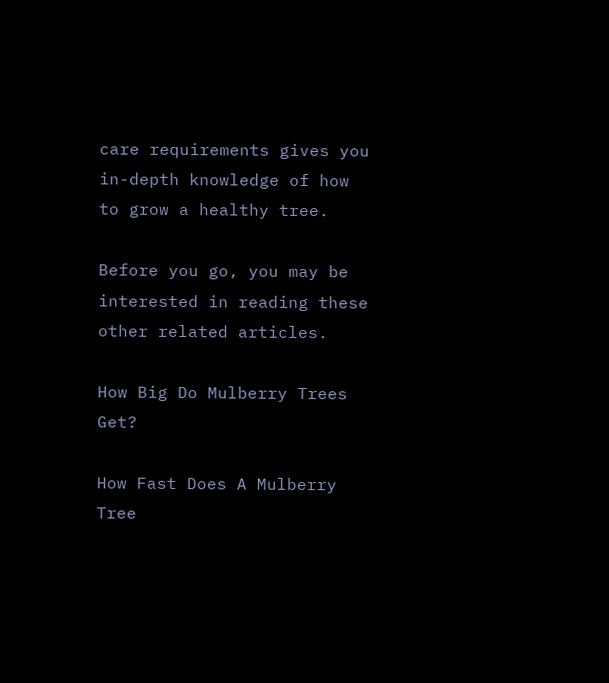care requirements gives you in-depth knowledge of how to grow a healthy tree.

Before you go, you may be interested in reading these other related articles.

How Big Do Mulberry Trees Get?

How Fast Does A Mulberry Tree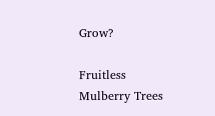Grow?

Fruitless Mulberry Trees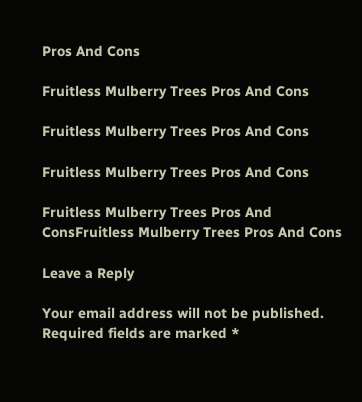Pros And Cons

Fruitless Mulberry Trees Pros And Cons

Fruitless Mulberry Trees Pros And Cons

Fruitless Mulberry Trees Pros And Cons

Fruitless Mulberry Trees Pros And ConsFruitless Mulberry Trees Pros And Cons

Leave a Reply

Your email address will not be published. Required fields are marked *